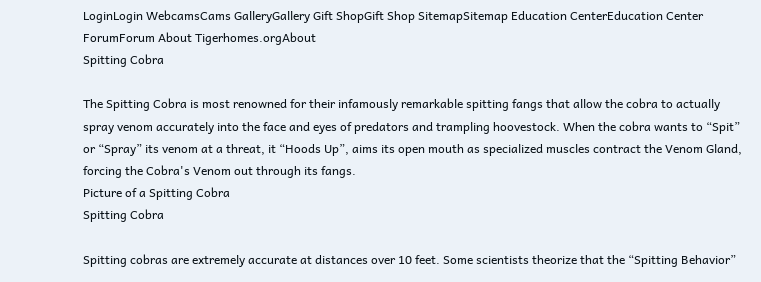LoginLogin WebcamsCams GalleryGallery Gift ShopGift Shop SitemapSitemap Education CenterEducation Center ForumForum About Tigerhomes.orgAbout
Spitting Cobra

The Spitting Cobra is most renowned for their infamously remarkable spitting fangs that allow the cobra to actually spray venom accurately into the face and eyes of predators and trampling hoovestock. When the cobra wants to “Spit” or “Spray” its venom at a threat, it “Hoods Up”, aims its open mouth as specialized muscles contract the Venom Gland, forcing the Cobra's Venom out through its fangs.
Picture of a Spitting Cobra
Spitting Cobra

Spitting cobras are extremely accurate at distances over 10 feet. Some scientists theorize that the “Spitting Behavior”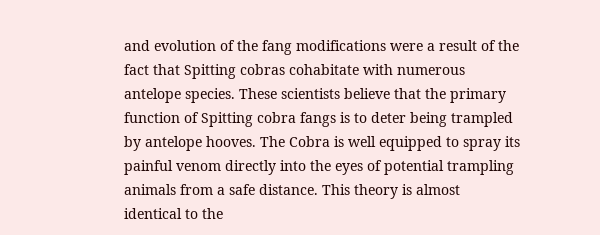and evolution of the fang modifications were a result of the fact that Spitting cobras cohabitate with numerous antelope species. These scientists believe that the primary function of Spitting cobra fangs is to deter being trampled by antelope hooves. The Cobra is well equipped to spray its painful venom directly into the eyes of potential trampling animals from a safe distance. This theory is almost identical to the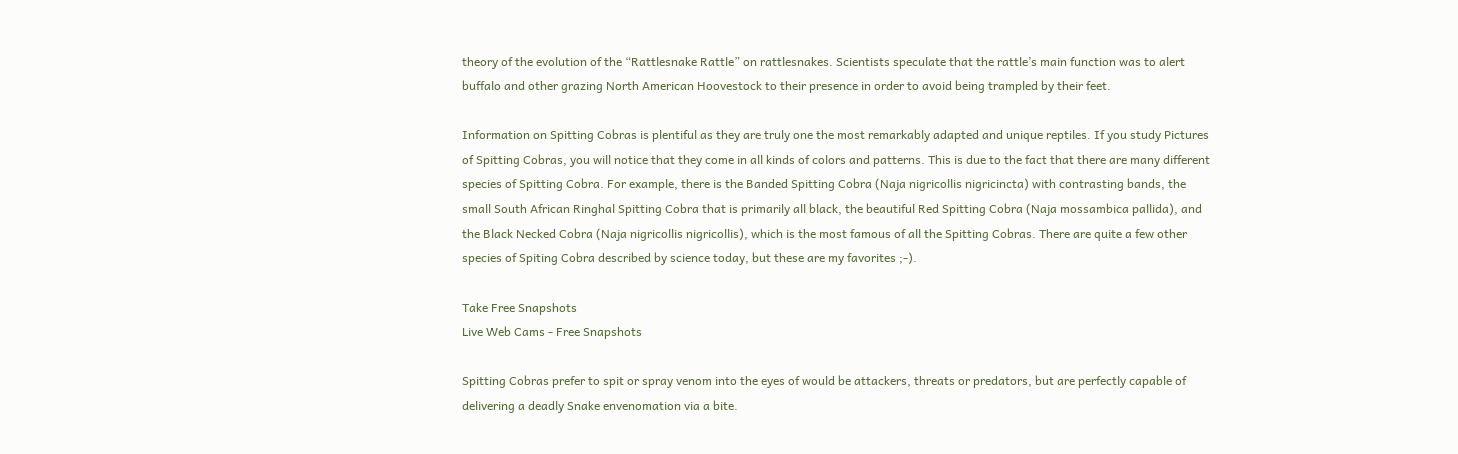theory of the evolution of the “Rattlesnake Rattle” on rattlesnakes. Scientists speculate that the rattle’s main function was to alert buffalo and other grazing North American Hoovestock to their presence in order to avoid being trampled by their feet.

Information on Spitting Cobras is plentiful as they are truly one the most remarkably adapted and unique reptiles. If you study Pictures of Spitting Cobras, you will notice that they come in all kinds of colors and patterns. This is due to the fact that there are many different species of Spitting Cobra. For example, there is the Banded Spitting Cobra (Naja nigricollis nigricincta) with contrasting bands, the small South African Ringhal Spitting Cobra that is primarily all black, the beautiful Red Spitting Cobra (Naja mossambica pallida), and the Black Necked Cobra (Naja nigricollis nigricollis), which is the most famous of all the Spitting Cobras. There are quite a few other species of Spiting Cobra described by science today, but these are my favorites ;-).

Take Free Snapshots
Live Web Cams - Free Snapshots

Spitting Cobras prefer to spit or spray venom into the eyes of would be attackers, threats or predators, but are perfectly capable of delivering a deadly Snake envenomation via a bite.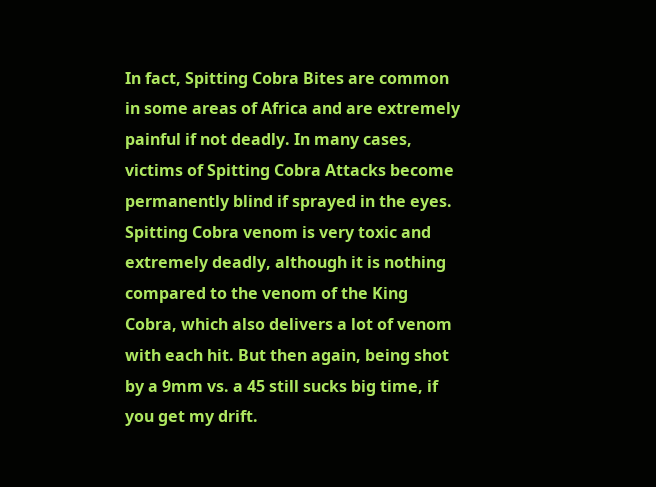In fact, Spitting Cobra Bites are common in some areas of Africa and are extremely painful if not deadly. In many cases, victims of Spitting Cobra Attacks become permanently blind if sprayed in the eyes. Spitting Cobra venom is very toxic and extremely deadly, although it is nothing compared to the venom of the King Cobra, which also delivers a lot of venom with each hit. But then again, being shot by a 9mm vs. a 45 still sucks big time, if you get my drift.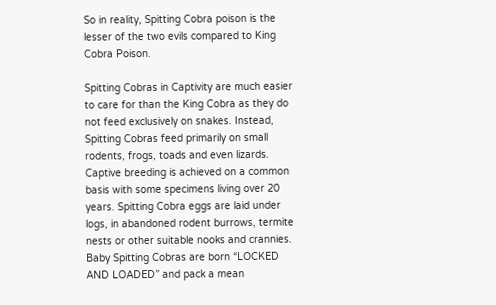So in reality, Spitting Cobra poison is the lesser of the two evils compared to King Cobra Poison.

Spitting Cobras in Captivity are much easier to care for than the King Cobra as they do not feed exclusively on snakes. Instead, Spitting Cobras feed primarily on small rodents, frogs, toads and even lizards. Captive breeding is achieved on a common basis with some specimens living over 20 years. Spitting Cobra eggs are laid under logs, in abandoned rodent burrows, termite nests or other suitable nooks and crannies. Baby Spitting Cobras are born “LOCKED AND LOADED” and pack a mean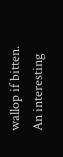wallop if bitten. An interesting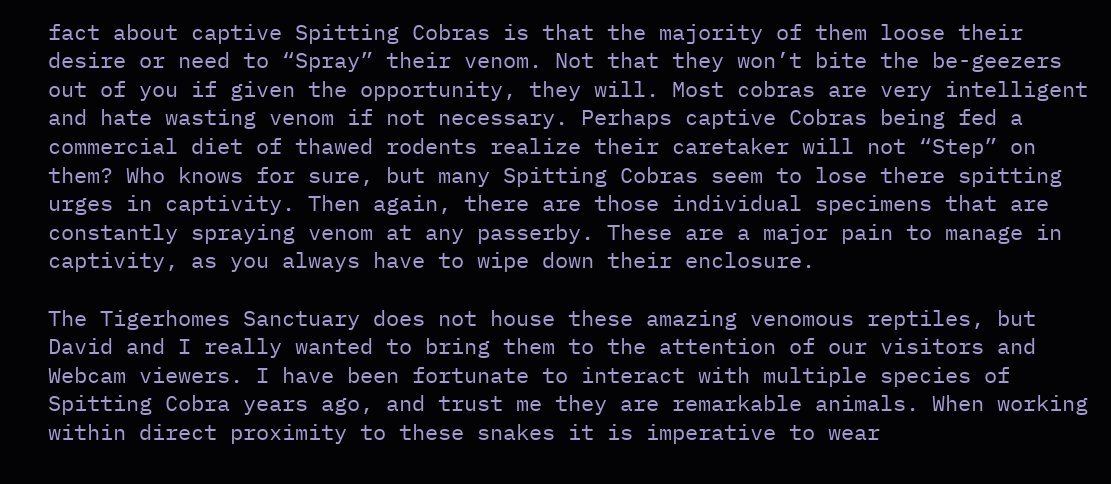fact about captive Spitting Cobras is that the majority of them loose their desire or need to “Spray” their venom. Not that they won’t bite the be-geezers out of you if given the opportunity, they will. Most cobras are very intelligent and hate wasting venom if not necessary. Perhaps captive Cobras being fed a commercial diet of thawed rodents realize their caretaker will not “Step” on them? Who knows for sure, but many Spitting Cobras seem to lose there spitting urges in captivity. Then again, there are those individual specimens that are constantly spraying venom at any passerby. These are a major pain to manage in captivity, as you always have to wipe down their enclosure.

The Tigerhomes Sanctuary does not house these amazing venomous reptiles, but David and I really wanted to bring them to the attention of our visitors and Webcam viewers. I have been fortunate to interact with multiple species of Spitting Cobra years ago, and trust me they are remarkable animals. When working within direct proximity to these snakes it is imperative to wear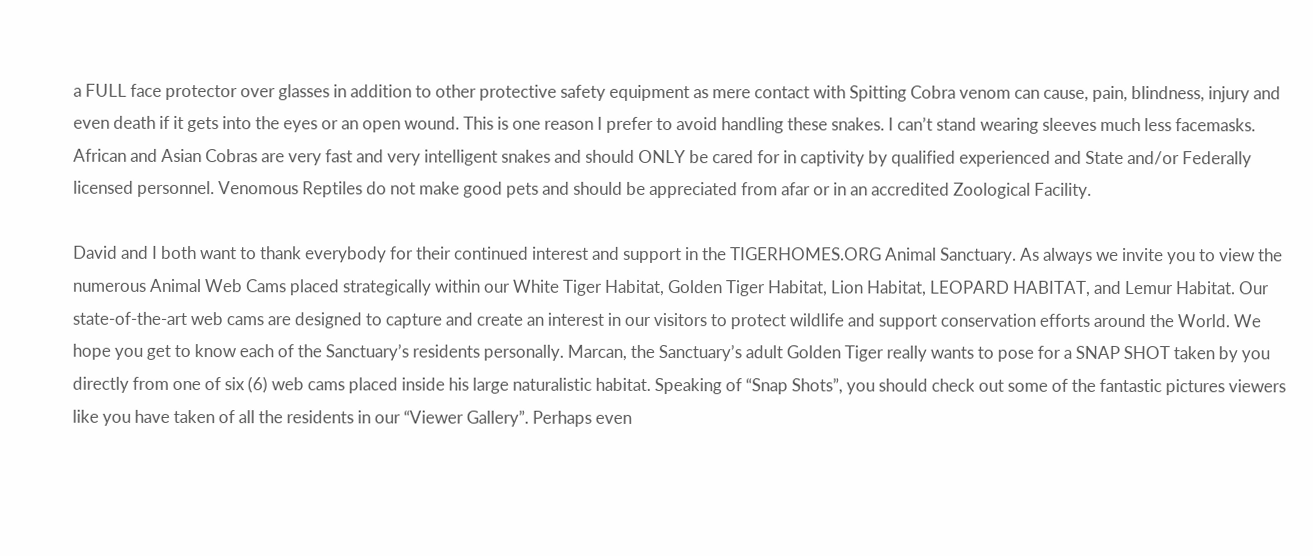a FULL face protector over glasses in addition to other protective safety equipment as mere contact with Spitting Cobra venom can cause, pain, blindness, injury and even death if it gets into the eyes or an open wound. This is one reason I prefer to avoid handling these snakes. I can’t stand wearing sleeves much less facemasks. African and Asian Cobras are very fast and very intelligent snakes and should ONLY be cared for in captivity by qualified experienced and State and/or Federally licensed personnel. Venomous Reptiles do not make good pets and should be appreciated from afar or in an accredited Zoological Facility.

David and I both want to thank everybody for their continued interest and support in the TIGERHOMES.ORG Animal Sanctuary. As always we invite you to view the numerous Animal Web Cams placed strategically within our White Tiger Habitat, Golden Tiger Habitat, Lion Habitat, LEOPARD HABITAT, and Lemur Habitat. Our state-of-the-art web cams are designed to capture and create an interest in our visitors to protect wildlife and support conservation efforts around the World. We hope you get to know each of the Sanctuary’s residents personally. Marcan, the Sanctuary’s adult Golden Tiger really wants to pose for a SNAP SHOT taken by you directly from one of six (6) web cams placed inside his large naturalistic habitat. Speaking of “Snap Shots”, you should check out some of the fantastic pictures viewers like you have taken of all the residents in our “Viewer Gallery”. Perhaps even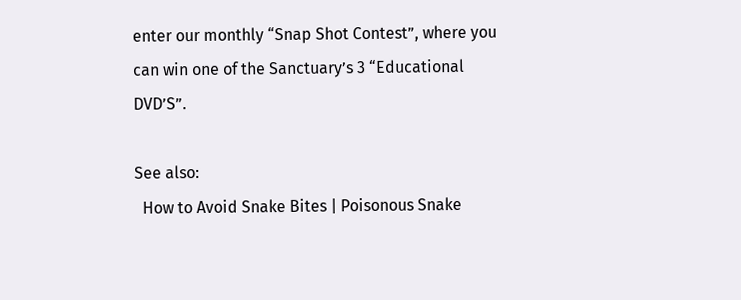enter our monthly “Snap Shot Contest”, where you can win one of the Sanctuary’s 3 “Educational DVD’S”.

See also:
  How to Avoid Snake Bites | Poisonous Snake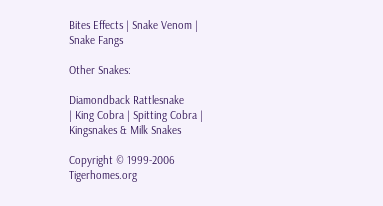Bites Effects | Snake Venom | Snake Fangs

Other Snakes:

Diamondback Rattlesnake
| King Cobra | Spitting Cobra | Kingsnakes & Milk Snakes

Copyright © 1999-2006 Tigerhomes.org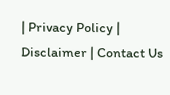| Privacy Policy | Disclaimer | Contact Us